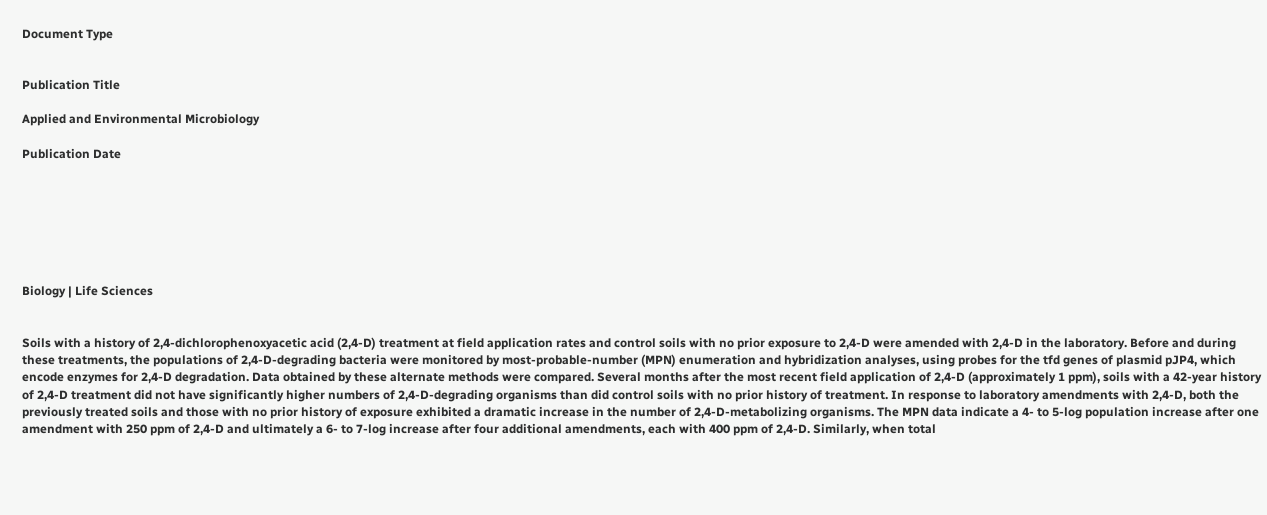Document Type


Publication Title

Applied and Environmental Microbiology

Publication Date







Biology | Life Sciences


Soils with a history of 2,4-dichlorophenoxyacetic acid (2,4-D) treatment at field application rates and control soils with no prior exposure to 2,4-D were amended with 2,4-D in the laboratory. Before and during these treatments, the populations of 2,4-D-degrading bacteria were monitored by most-probable-number (MPN) enumeration and hybridization analyses, using probes for the tfd genes of plasmid pJP4, which encode enzymes for 2,4-D degradation. Data obtained by these alternate methods were compared. Several months after the most recent field application of 2,4-D (approximately 1 ppm), soils with a 42-year history of 2,4-D treatment did not have significantly higher numbers of 2,4-D-degrading organisms than did control soils with no prior history of treatment. In response to laboratory amendments with 2,4-D, both the previously treated soils and those with no prior history of exposure exhibited a dramatic increase in the number of 2,4-D-metabolizing organisms. The MPN data indicate a 4- to 5-log population increase after one amendment with 250 ppm of 2,4-D and ultimately a 6- to 7-log increase after four additional amendments, each with 400 ppm of 2,4-D. Similarly, when total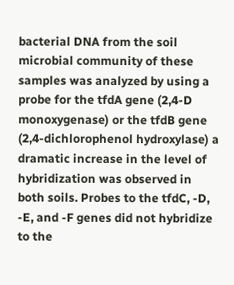bacterial DNA from the soil microbial community of these samples was analyzed by using a probe for the tfdA gene (2,4-D monoxygenase) or the tfdB gene (2,4-dichlorophenol hydroxylase) a dramatic increase in the level of hybridization was observed in both soils. Probes to the tfdC, -D, -E, and -F genes did not hybridize to the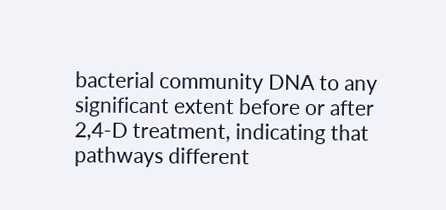bacterial community DNA to any significant extent before or after 2,4-D treatment, indicating that pathways different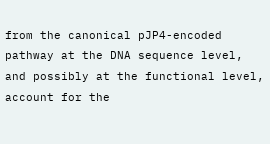from the canonical pJP4-encoded pathway at the DNA sequence level, and possibly at the functional level, account for the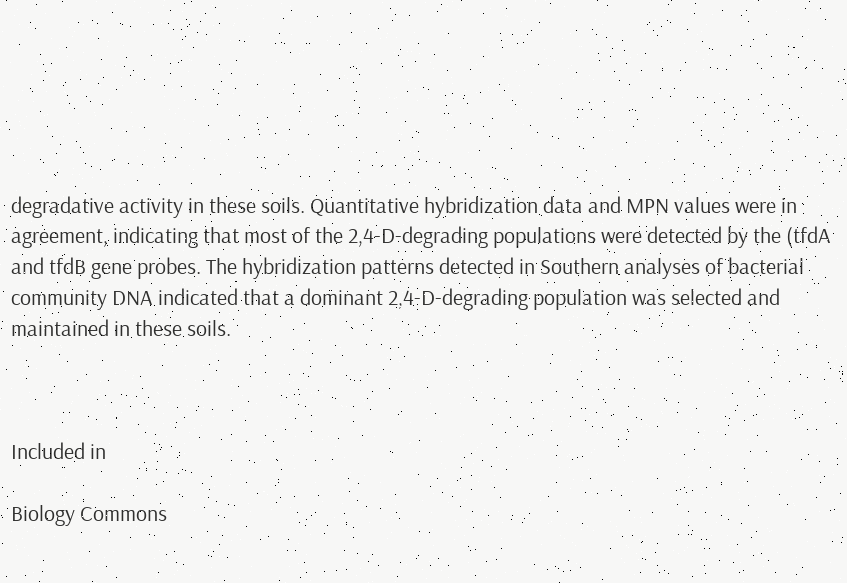degradative activity in these soils. Quantitative hybridization data and MPN values were in agreement, indicating that most of the 2,4-D-degrading populations were detected by the (tfdA and tfdB gene probes. The hybridization patterns detected in Southern analyses of bacterial community DNA indicated that a dominant 2,4-D-degrading population was selected and maintained in these soils.



Included in

Biology Commons